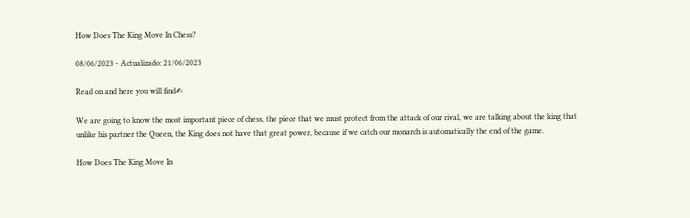How Does The King Move In Chess?

08/06/2023 - Actualizado: 21/06/2023

Read on and here you will find✍

We are going to know the most important piece of chess, the piece that we must protect from the attack of our rival, we are talking about the king that unlike his partner the Queen, the King does not have that great power, because if we catch our monarch is automatically the end of the game.

How Does The King Move In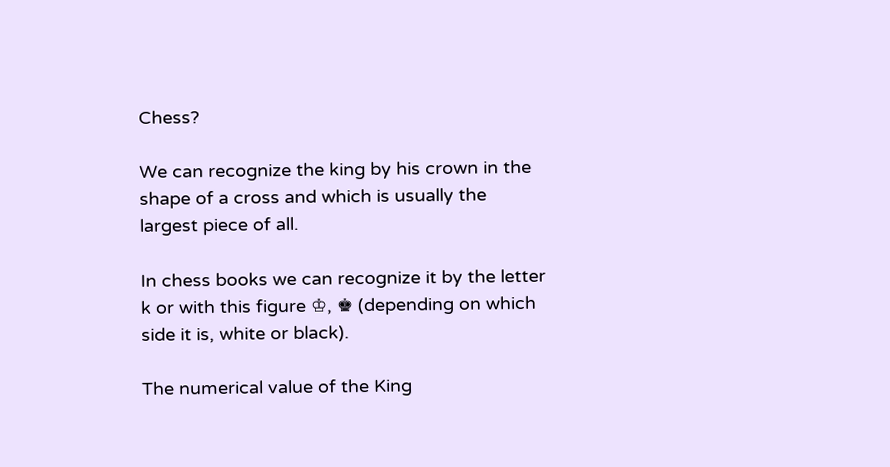Chess?

We can recognize the king by his crown in the shape of a cross and which is usually the largest piece of all.

In chess books we can recognize it by the letter k or with this figure ♔, ♚ (depending on which side it is, white or black).

The numerical value of the King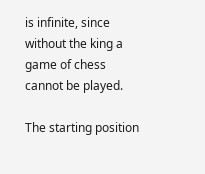is infinite, since without the king a game of chess cannot be played.

The starting position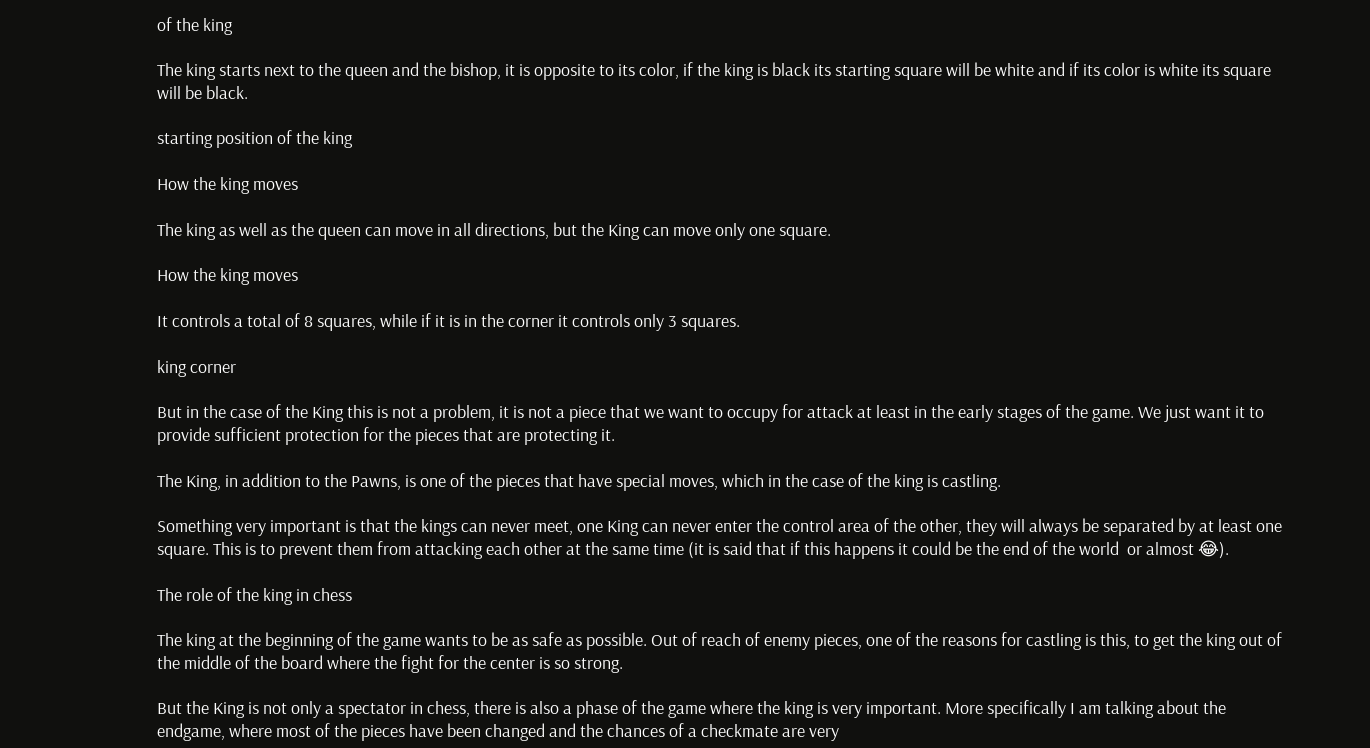of the king

The king starts next to the queen and the bishop, it is opposite to its color, if the king is black its starting square will be white and if its color is white its square will be black.

starting position of the king

How the king moves

The king as well as the queen can move in all directions, but the King can move only one square.

How the king moves

It controls a total of 8 squares, while if it is in the corner it controls only 3 squares.

king corner

But in the case of the King this is not a problem, it is not a piece that we want to occupy for attack at least in the early stages of the game. We just want it to provide sufficient protection for the pieces that are protecting it.

The King, in addition to the Pawns, is one of the pieces that have special moves, which in the case of the king is castling.

Something very important is that the kings can never meet, one King can never enter the control area of the other, they will always be separated by at least one square. This is to prevent them from attacking each other at the same time (it is said that if this happens it could be the end of the world  or almost 😂).

The role of the king in chess

The king at the beginning of the game wants to be as safe as possible. Out of reach of enemy pieces, one of the reasons for castling is this, to get the king out of the middle of the board where the fight for the center is so strong.

But the King is not only a spectator in chess, there is also a phase of the game where the king is very important. More specifically I am talking about the endgame, where most of the pieces have been changed and the chances of a checkmate are very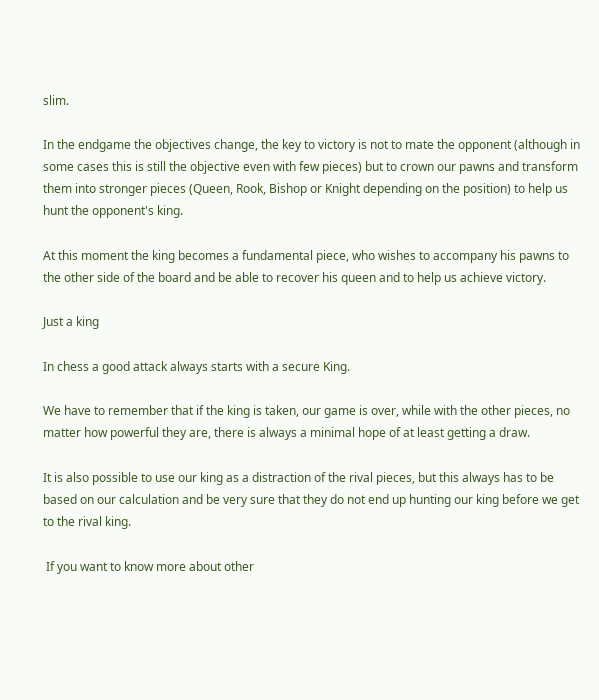slim.

In the endgame the objectives change, the key to victory is not to mate the opponent (although in some cases this is still the objective even with few pieces) but to crown our pawns and transform them into stronger pieces (Queen, Rook, Bishop or Knight depending on the position) to help us hunt the opponent's king.

At this moment the king becomes a fundamental piece, who wishes to accompany his pawns to the other side of the board and be able to recover his queen and to help us achieve victory.

Just a king

In chess a good attack always starts with a secure King.

We have to remember that if the king is taken, our game is over, while with the other pieces, no matter how powerful they are, there is always a minimal hope of at least getting a draw.

It is also possible to use our king as a distraction of the rival pieces, but this always has to be based on our calculation and be very sure that they do not end up hunting our king before we get to the rival king.

 If you want to know more about other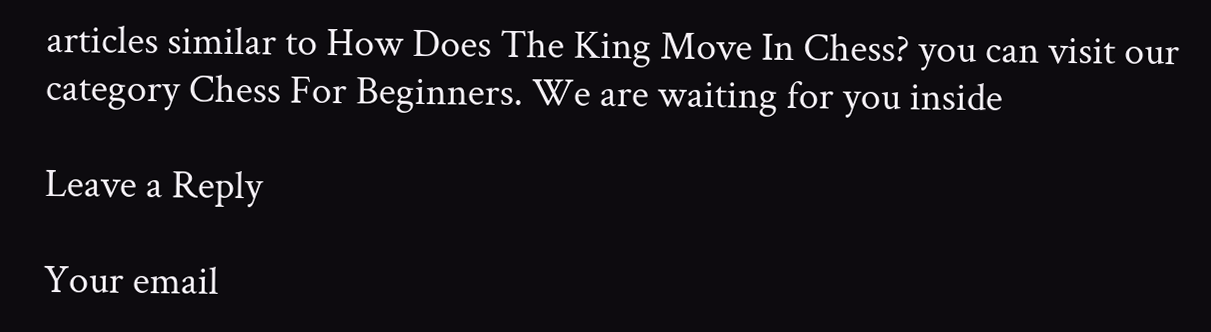articles similar to How Does The King Move In Chess? you can visit our category Chess For Beginners. We are waiting for you inside

Leave a Reply

Your email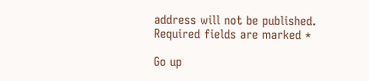address will not be published. Required fields are marked *

Go up